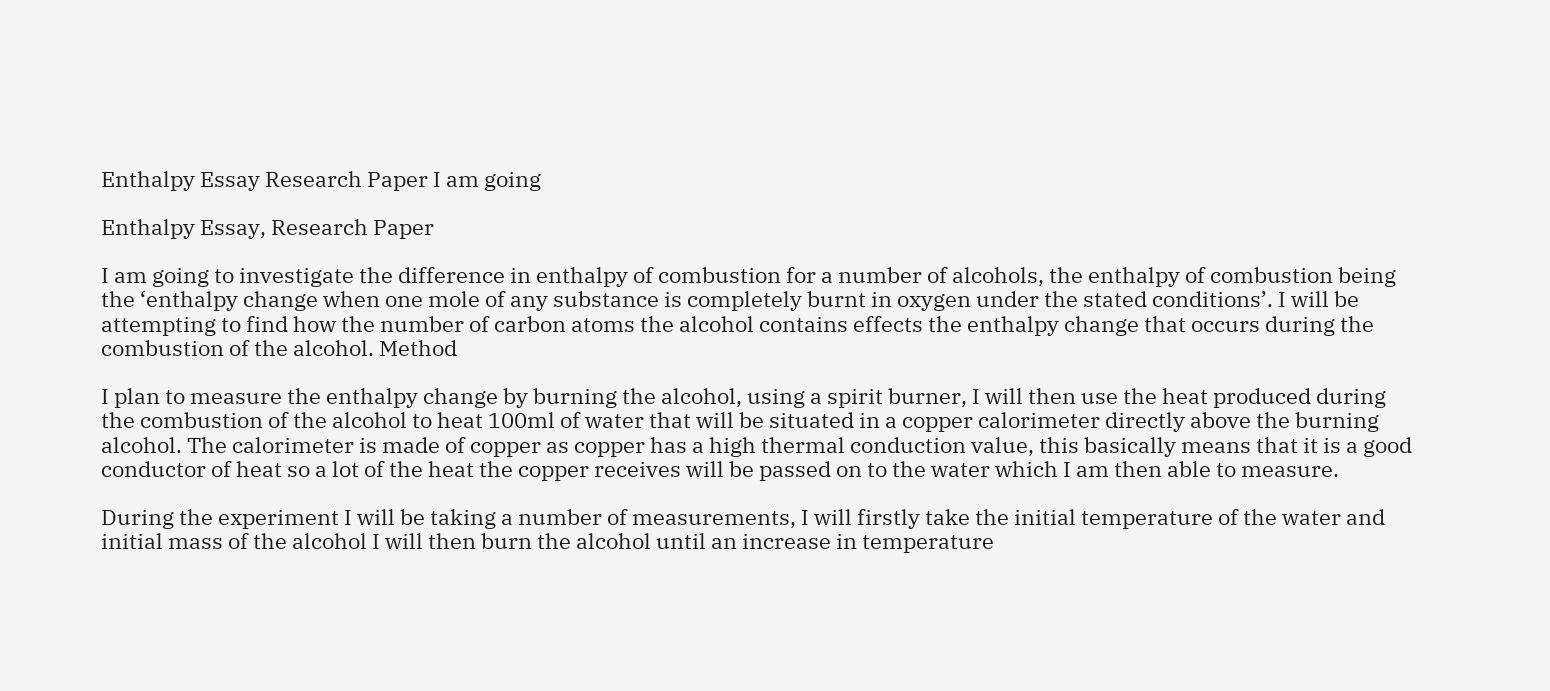Enthalpy Essay Research Paper I am going

Enthalpy Essay, Research Paper

I am going to investigate the difference in enthalpy of combustion for a number of alcohols, the enthalpy of combustion being the ‘enthalpy change when one mole of any substance is completely burnt in oxygen under the stated conditions’. I will be attempting to find how the number of carbon atoms the alcohol contains effects the enthalpy change that occurs during the combustion of the alcohol. Method

I plan to measure the enthalpy change by burning the alcohol, using a spirit burner, I will then use the heat produced during the combustion of the alcohol to heat 100ml of water that will be situated in a copper calorimeter directly above the burning alcohol. The calorimeter is made of copper as copper has a high thermal conduction value, this basically means that it is a good conductor of heat so a lot of the heat the copper receives will be passed on to the water which I am then able to measure.

During the experiment I will be taking a number of measurements, I will firstly take the initial temperature of the water and initial mass of the alcohol I will then burn the alcohol until an increase in temperature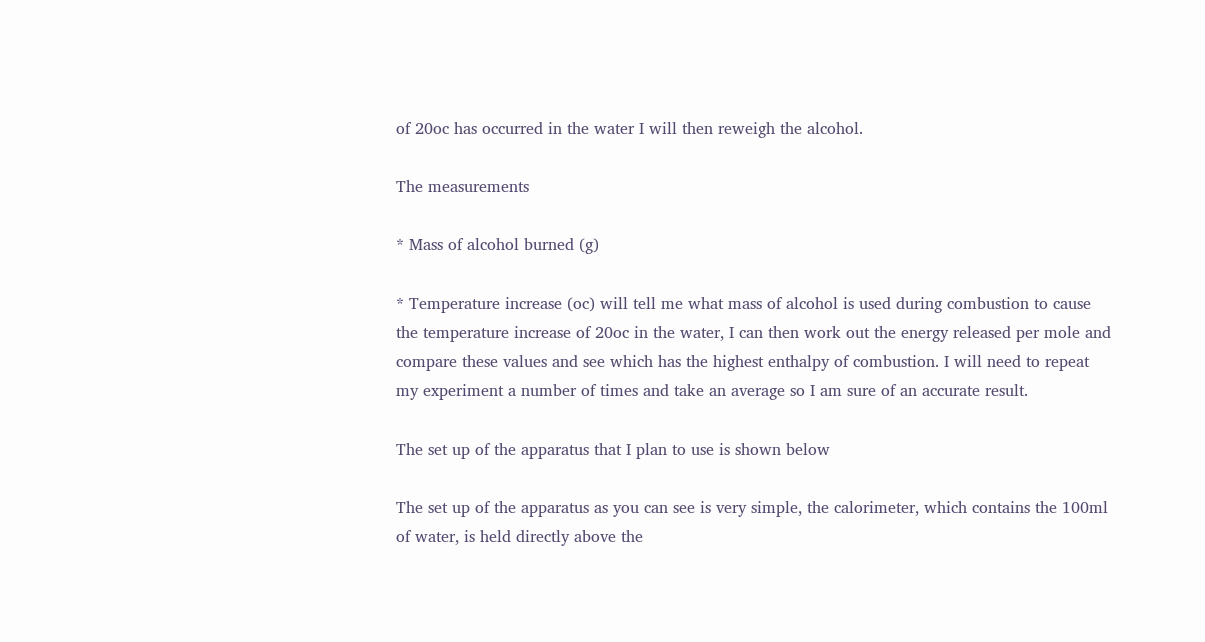of 20oc has occurred in the water I will then reweigh the alcohol.

The measurements

* Mass of alcohol burned (g)

* Temperature increase (oc) will tell me what mass of alcohol is used during combustion to cause the temperature increase of 20oc in the water, I can then work out the energy released per mole and compare these values and see which has the highest enthalpy of combustion. I will need to repeat my experiment a number of times and take an average so I am sure of an accurate result.

The set up of the apparatus that I plan to use is shown below

The set up of the apparatus as you can see is very simple, the calorimeter, which contains the 100ml of water, is held directly above the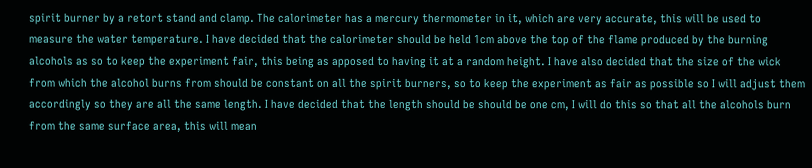spirit burner by a retort stand and clamp. The calorimeter has a mercury thermometer in it, which are very accurate, this will be used to measure the water temperature. I have decided that the calorimeter should be held 1cm above the top of the flame produced by the burning alcohols as so to keep the experiment fair, this being as apposed to having it at a random height. I have also decided that the size of the wick from which the alcohol burns from should be constant on all the spirit burners, so to keep the experiment as fair as possible so I will adjust them accordingly so they are all the same length. I have decided that the length should be should be one cm, I will do this so that all the alcohols burn from the same surface area, this will mean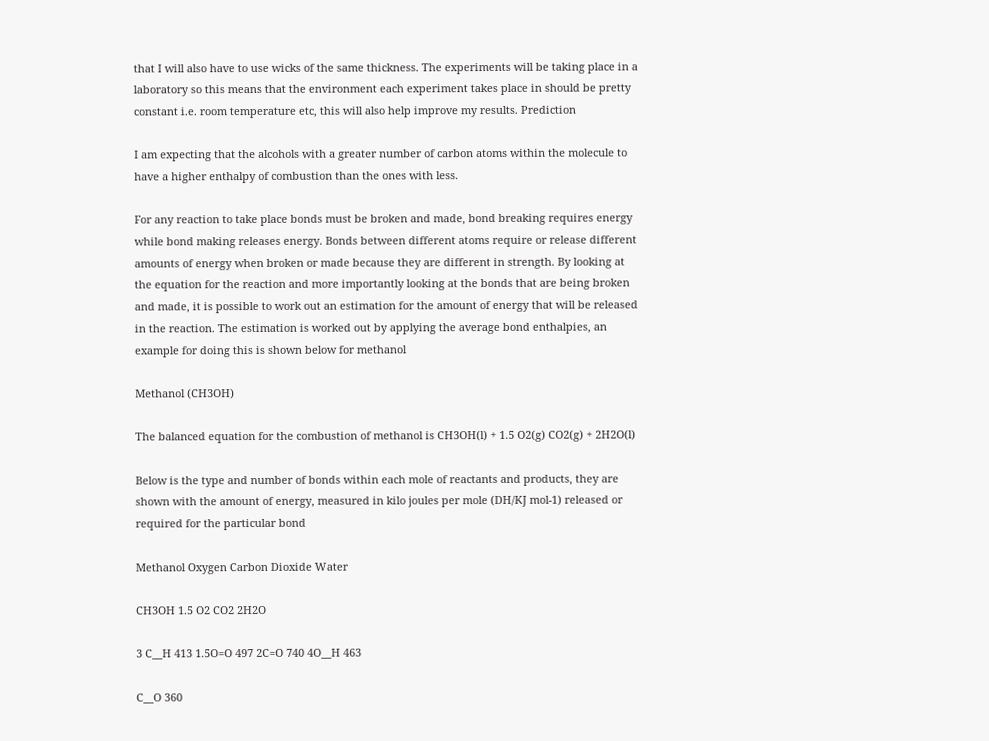that I will also have to use wicks of the same thickness. The experiments will be taking place in a laboratory so this means that the environment each experiment takes place in should be pretty constant i.e. room temperature etc, this will also help improve my results. Prediction

I am expecting that the alcohols with a greater number of carbon atoms within the molecule to have a higher enthalpy of combustion than the ones with less.

For any reaction to take place bonds must be broken and made, bond breaking requires energy while bond making releases energy. Bonds between different atoms require or release different amounts of energy when broken or made because they are different in strength. By looking at the equation for the reaction and more importantly looking at the bonds that are being broken and made, it is possible to work out an estimation for the amount of energy that will be released in the reaction. The estimation is worked out by applying the average bond enthalpies, an example for doing this is shown below for methanol

Methanol (CH3OH)

The balanced equation for the combustion of methanol is CH3OH(l) + 1.5 O2(g) CO2(g) + 2H2O(l)

Below is the type and number of bonds within each mole of reactants and products, they are shown with the amount of energy, measured in kilo joules per mole (DH/KJ mol-1) released or required for the particular bond

Methanol Oxygen Carbon Dioxide Water

CH3OH 1.5 O2 CO2 2H2O

3 C__H 413 1.5O=O 497 2C=O 740 4O__H 463

C__O 360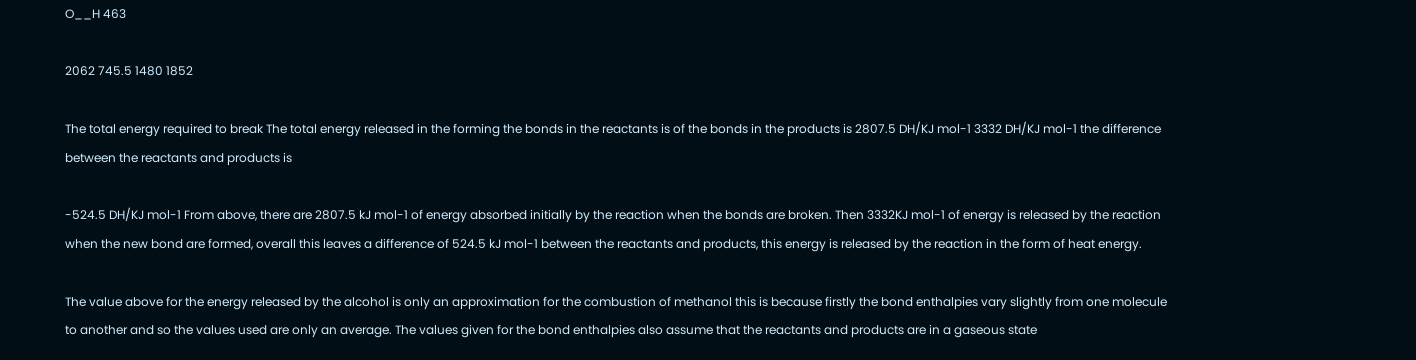O__H 463

2062 745.5 1480 1852

The total energy required to break The total energy released in the forming the bonds in the reactants is of the bonds in the products is 2807.5 DH/KJ mol-1 3332 DH/KJ mol-1 the difference between the reactants and products is

-524.5 DH/KJ mol-1 From above, there are 2807.5 kJ mol-1 of energy absorbed initially by the reaction when the bonds are broken. Then 3332KJ mol-1 of energy is released by the reaction when the new bond are formed, overall this leaves a difference of 524.5 kJ mol-1 between the reactants and products, this energy is released by the reaction in the form of heat energy.

The value above for the energy released by the alcohol is only an approximation for the combustion of methanol this is because firstly the bond enthalpies vary slightly from one molecule to another and so the values used are only an average. The values given for the bond enthalpies also assume that the reactants and products are in a gaseous state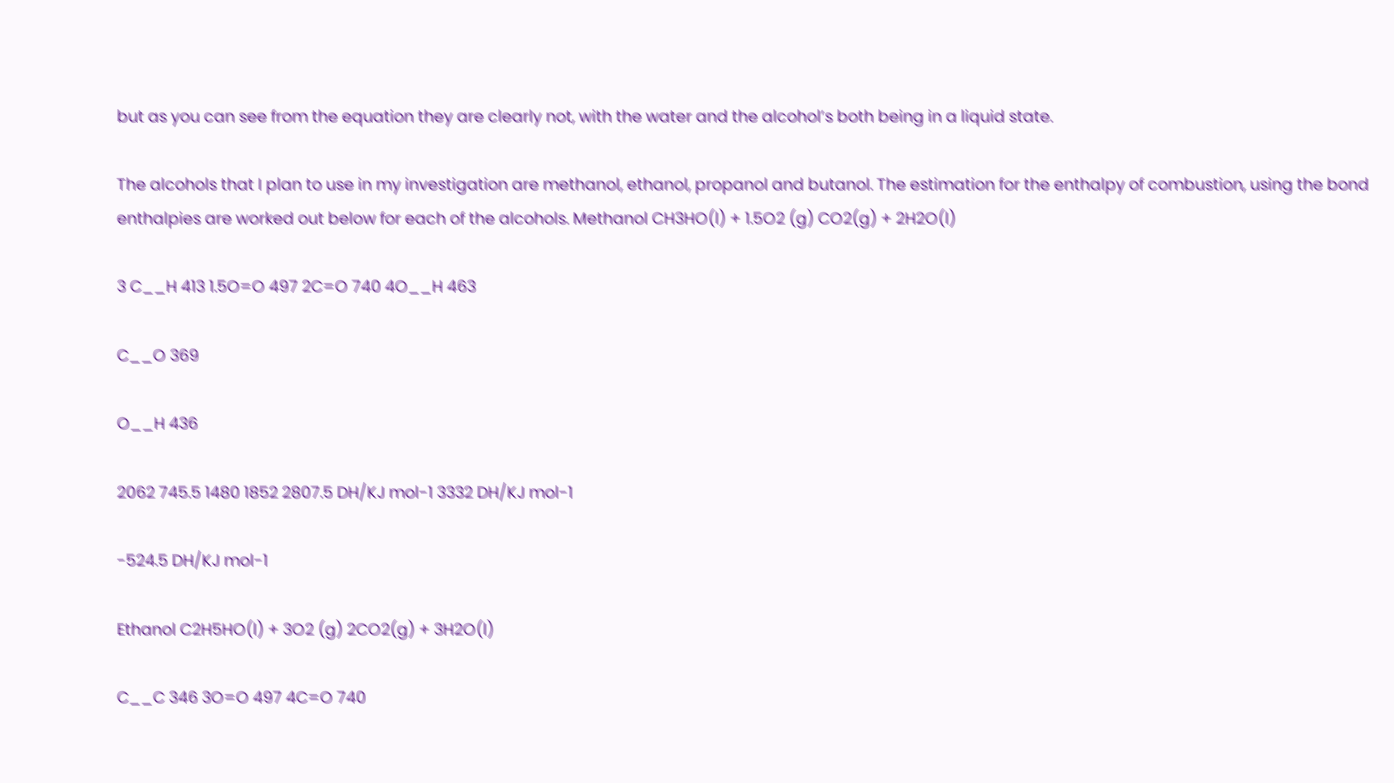but as you can see from the equation they are clearly not, with the water and the alcohol’s both being in a liquid state.

The alcohols that I plan to use in my investigation are methanol, ethanol, propanol and butanol. The estimation for the enthalpy of combustion, using the bond enthalpies are worked out below for each of the alcohols. Methanol CH3HO(l) + 1.5O2 (g) CO2(g) + 2H2O(l)

3 C__H 413 1.5O=O 497 2C=O 740 4O__H 463

C__O 369

O__H 436

2062 745.5 1480 1852 2807.5 DH/KJ mol-1 3332 DH/KJ mol-1

-524.5 DH/KJ mol-1

Ethanol C2H5HO(l) + 3O2 (g) 2CO2(g) + 3H2O(l)

C__C 346 3O=O 497 4C=O 740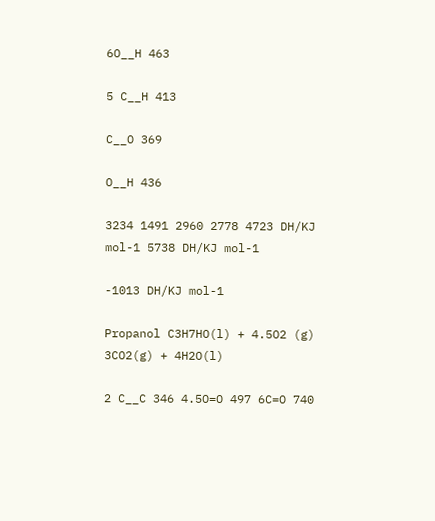6O__H 463

5 C__H 413

C__O 369

O__H 436

3234 1491 2960 2778 4723 DH/KJ mol-1 5738 DH/KJ mol-1

-1013 DH/KJ mol-1

Propanol C3H7HO(l) + 4.5O2 (g) 3CO2(g) + 4H2O(l)

2 C__C 346 4.5O=O 497 6C=O 740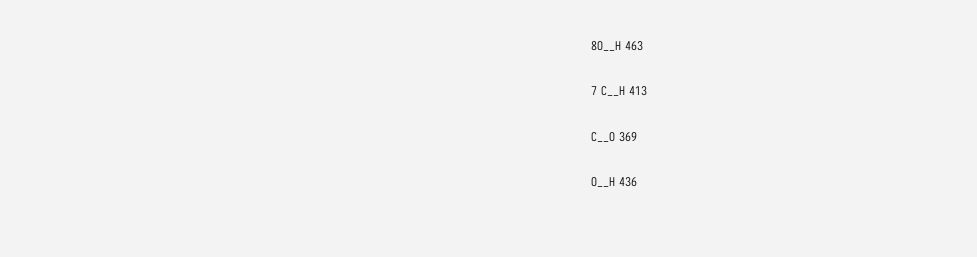8O__H 463

7 C__H 413

C__O 369

O__H 436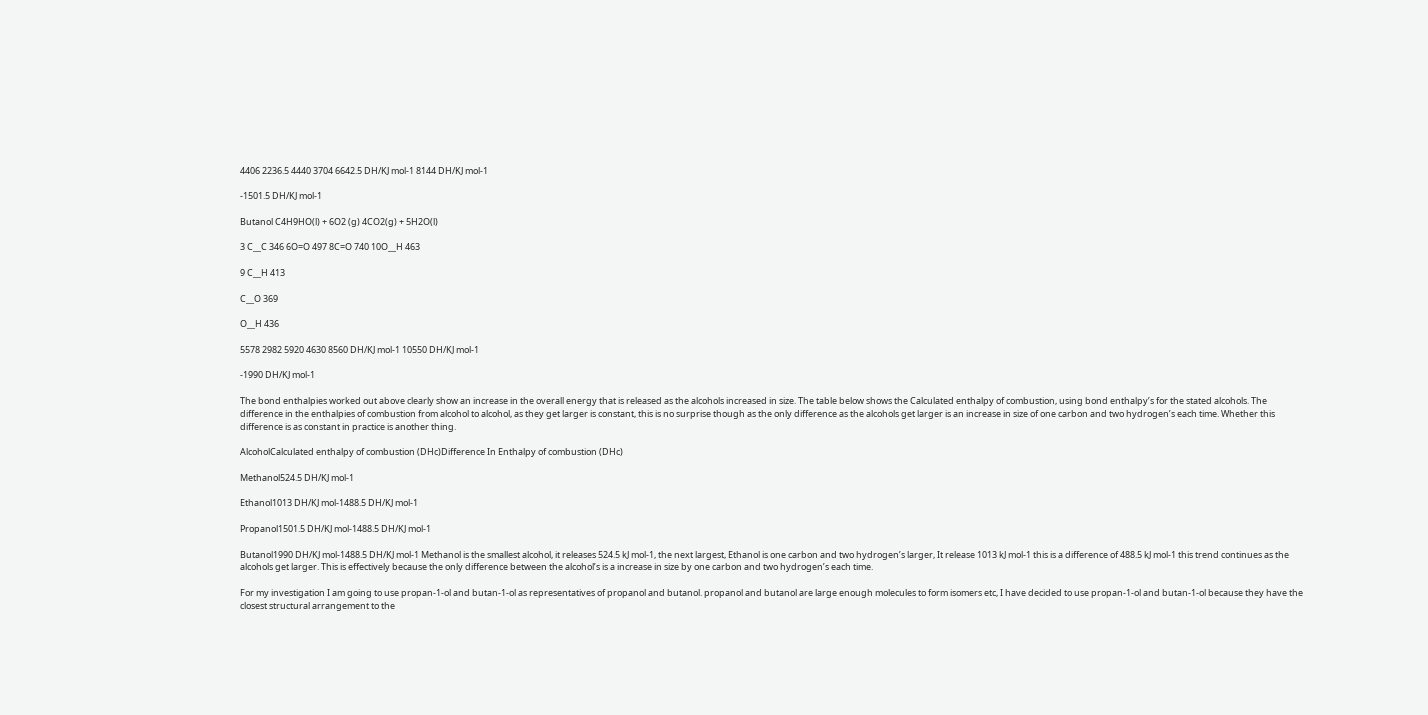4406 2236.5 4440 3704 6642.5 DH/KJ mol-1 8144 DH/KJ mol-1

-1501.5 DH/KJ mol-1

Butanol C4H9HO(l) + 6O2 (g) 4CO2(g) + 5H2O(l)

3 C__C 346 6O=O 497 8C=O 740 10O__H 463

9 C__H 413

C__O 369

O__H 436

5578 2982 5920 4630 8560 DH/KJ mol-1 10550 DH/KJ mol-1

-1990 DH/KJ mol-1

The bond enthalpies worked out above clearly show an increase in the overall energy that is released as the alcohols increased in size. The table below shows the Calculated enthalpy of combustion, using bond enthalpy’s for the stated alcohols. The difference in the enthalpies of combustion from alcohol to alcohol, as they get larger is constant, this is no surprise though as the only difference as the alcohols get larger is an increase in size of one carbon and two hydrogen’s each time. Whether this difference is as constant in practice is another thing.

AlcoholCalculated enthalpy of combustion (DHc)Difference In Enthalpy of combustion (DHc)

Methanol524.5 DH/KJ mol-1

Ethanol1013 DH/KJ mol-1488.5 DH/KJ mol-1

Propanol1501.5 DH/KJ mol-1488.5 DH/KJ mol-1

Butanol1990 DH/KJ mol-1488.5 DH/KJ mol-1 Methanol is the smallest alcohol, it releases 524.5 kJ mol-1, the next largest, Ethanol is one carbon and two hydrogen’s larger, It release 1013 kJ mol-1 this is a difference of 488.5 kJ mol-1 this trend continues as the alcohols get larger. This is effectively because the only difference between the alcohol’s is a increase in size by one carbon and two hydrogen’s each time.

For my investigation I am going to use propan-1-ol and butan-1-ol as representatives of propanol and butanol. propanol and butanol are large enough molecules to form isomers etc, I have decided to use propan-1-ol and butan-1-ol because they have the closest structural arrangement to the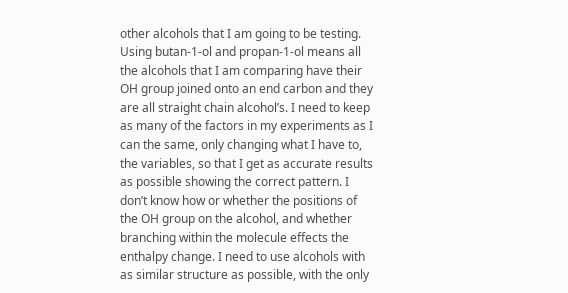other alcohols that I am going to be testing. Using butan-1-ol and propan-1-ol means all the alcohols that I am comparing have their OH group joined onto an end carbon and they are all straight chain alcohol’s. I need to keep as many of the factors in my experiments as I can the same, only changing what I have to, the variables, so that I get as accurate results as possible showing the correct pattern. I don’t know how or whether the positions of the OH group on the alcohol, and whether branching within the molecule effects the enthalpy change. I need to use alcohols with as similar structure as possible, with the only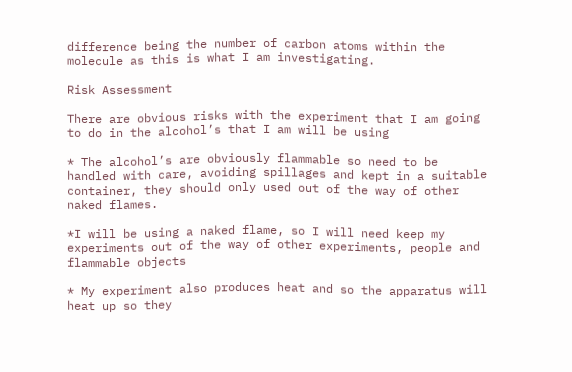difference being the number of carbon atoms within the molecule as this is what I am investigating.

Risk Assessment

There are obvious risks with the experiment that I am going to do in the alcohol’s that I am will be using

* The alcohol’s are obviously flammable so need to be handled with care, avoiding spillages and kept in a suitable container, they should only used out of the way of other naked flames.

*I will be using a naked flame, so I will need keep my experiments out of the way of other experiments, people and flammable objects

* My experiment also produces heat and so the apparatus will heat up so they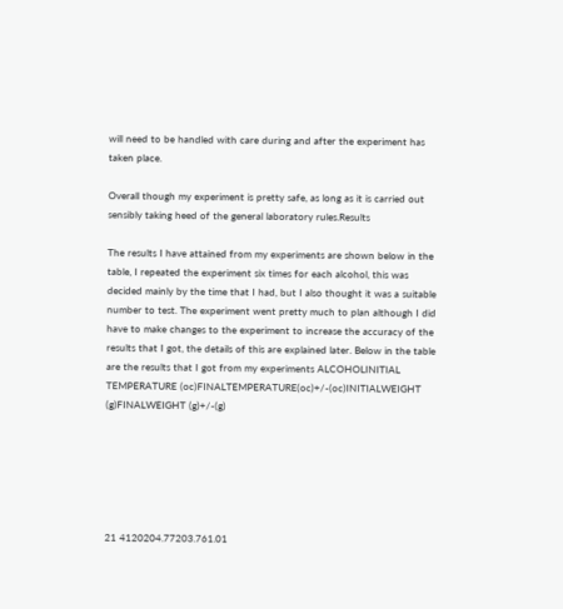will need to be handled with care during and after the experiment has taken place.

Overall though my experiment is pretty safe, as long as it is carried out sensibly taking heed of the general laboratory rules.Results

The results I have attained from my experiments are shown below in the table, I repeated the experiment six times for each alcohol, this was decided mainly by the time that I had, but I also thought it was a suitable number to test. The experiment went pretty much to plan although I did have to make changes to the experiment to increase the accuracy of the results that I got, the details of this are explained later. Below in the table are the results that I got from my experiments ALCOHOLINITIAL TEMPERATURE (oc)FINALTEMPERATURE(oc)+/-(oc)INITIALWEIGHT (g)FINALWEIGHT (g)+/-(g)






21 4120204.77203.761.01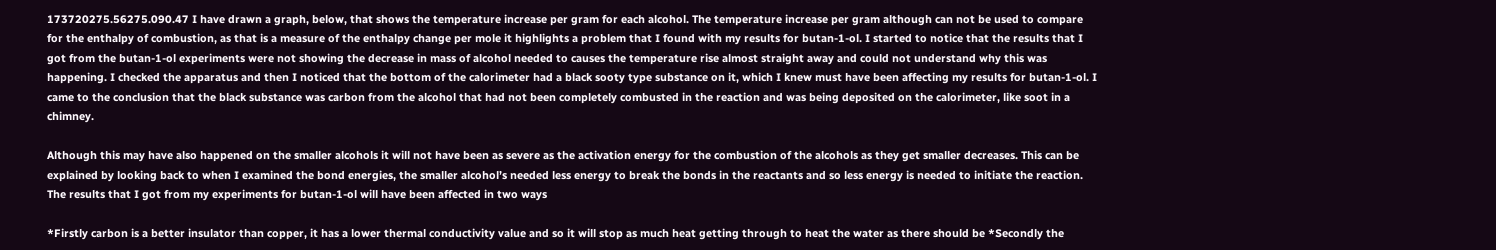173720275.56275.090.47 I have drawn a graph, below, that shows the temperature increase per gram for each alcohol. The temperature increase per gram although can not be used to compare for the enthalpy of combustion, as that is a measure of the enthalpy change per mole it highlights a problem that I found with my results for butan-1-ol. I started to notice that the results that I got from the butan-1-ol experiments were not showing the decrease in mass of alcohol needed to causes the temperature rise almost straight away and could not understand why this was happening. I checked the apparatus and then I noticed that the bottom of the calorimeter had a black sooty type substance on it, which I knew must have been affecting my results for butan-1-ol. I came to the conclusion that the black substance was carbon from the alcohol that had not been completely combusted in the reaction and was being deposited on the calorimeter, like soot in a chimney.

Although this may have also happened on the smaller alcohols it will not have been as severe as the activation energy for the combustion of the alcohols as they get smaller decreases. This can be explained by looking back to when I examined the bond energies, the smaller alcohol’s needed less energy to break the bonds in the reactants and so less energy is needed to initiate the reaction. The results that I got from my experiments for butan-1-ol will have been affected in two ways

*Firstly carbon is a better insulator than copper, it has a lower thermal conductivity value and so it will stop as much heat getting through to heat the water as there should be *Secondly the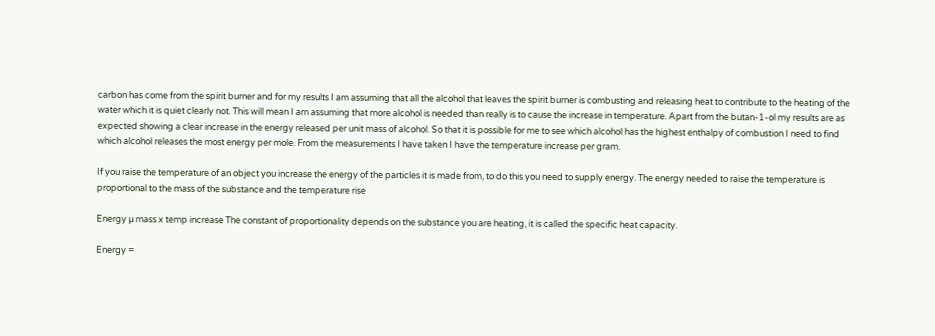carbon has come from the spirit burner and for my results I am assuming that all the alcohol that leaves the spirit burner is combusting and releasing heat to contribute to the heating of the water which it is quiet clearly not. This will mean I am assuming that more alcohol is needed than really is to cause the increase in temperature. Apart from the butan-1-ol my results are as expected showing a clear increase in the energy released per unit mass of alcohol. So that it is possible for me to see which alcohol has the highest enthalpy of combustion I need to find which alcohol releases the most energy per mole. From the measurements I have taken I have the temperature increase per gram.

If you raise the temperature of an object you increase the energy of the particles it is made from, to do this you need to supply energy. The energy needed to raise the temperature is proportional to the mass of the substance and the temperature rise

Energy µ mass x temp increase The constant of proportionality depends on the substance you are heating, it is called the specific heat capacity.

Energy =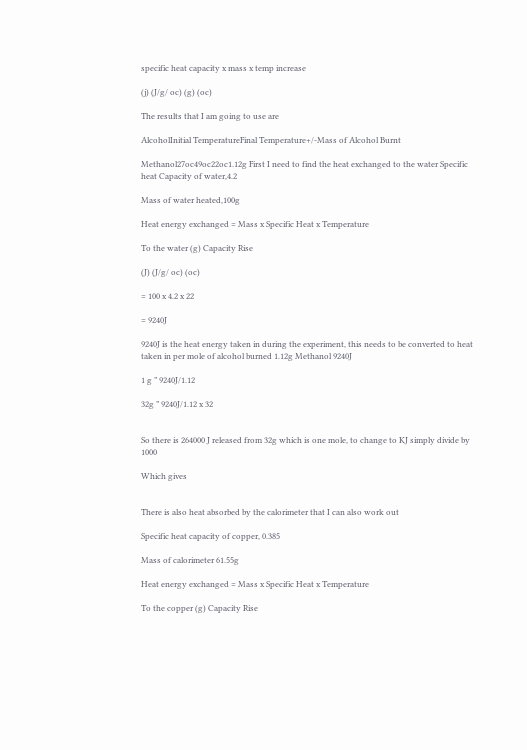specific heat capacity x mass x temp increase

(j) (J/g/ oc) (g) (oc)

The results that I am going to use are

AlcoholInitial TemperatureFinal Temperature+/-Mass of Alcohol Burnt

Methanol27oc49oc22oc1.12g First I need to find the heat exchanged to the water Specific heat Capacity of water,4.2

Mass of water heated,100g

Heat energy exchanged = Mass x Specific Heat x Temperature

To the water (g) Capacity Rise

(J) (J/g/ oc) (oc)

= 100 x 4.2 x 22

= 9240J

9240J is the heat energy taken in during the experiment, this needs to be converted to heat taken in per mole of alcohol burned 1.12g Methanol 9240J

1 g ” 9240J/1.12

32g ” 9240J/1.12 x 32


So there is 264000 J released from 32g which is one mole, to change to KJ simply divide by 1000

Which gives


There is also heat absorbed by the calorimeter that I can also work out

Specific heat capacity of copper, 0.385

Mass of calorimeter 61.55g

Heat energy exchanged = Mass x Specific Heat x Temperature

To the copper (g) Capacity Rise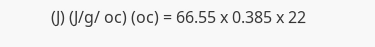(J) (J/g/ oc) (oc) = 66.55 x 0.385 x 22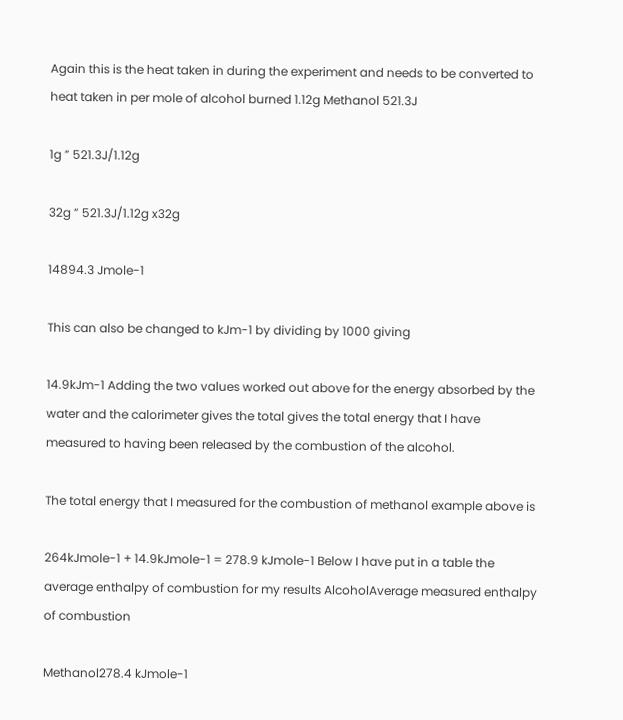Again this is the heat taken in during the experiment and needs to be converted to heat taken in per mole of alcohol burned 1.12g Methanol 521.3J

1g ” 521.3J/1.12g

32g ” 521.3J/1.12g x32g

14894.3 Jmole-1

This can also be changed to kJm-1 by dividing by 1000 giving

14.9kJm-1 Adding the two values worked out above for the energy absorbed by the water and the calorimeter gives the total gives the total energy that I have measured to having been released by the combustion of the alcohol.

The total energy that I measured for the combustion of methanol example above is

264kJmole-1 + 14.9kJmole-1 = 278.9 kJmole-1 Below I have put in a table the average enthalpy of combustion for my results AlcoholAverage measured enthalpy of combustion

Methanol278.4 kJmole-1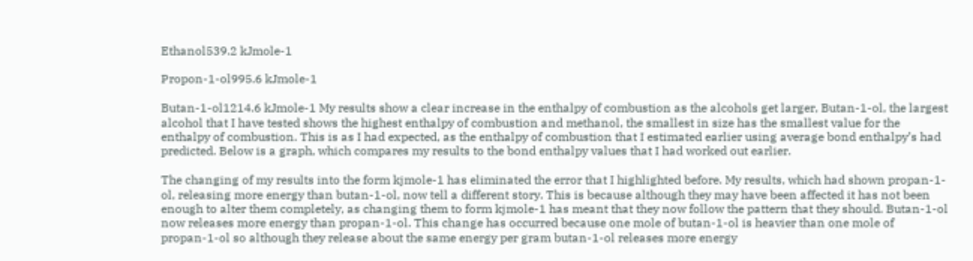Ethanol539.2 kJmole-1

Propon-1-ol995.6 kJmole-1

Butan-1-ol1214.6 kJmole-1 My results show a clear increase in the enthalpy of combustion as the alcohols get larger, Butan-1-ol, the largest alcohol that I have tested shows the highest enthalpy of combustion and methanol, the smallest in size has the smallest value for the enthalpy of combustion. This is as I had expected, as the enthalpy of combustion that I estimated earlier using average bond enthalpy’s had predicted. Below is a graph, which compares my results to the bond enthalpy values that I had worked out earlier.

The changing of my results into the form kjmole-1 has eliminated the error that I highlighted before. My results, which had shown propan-1-ol, releasing more energy than butan-1-ol, now tell a different story. This is because although they may have been affected it has not been enough to alter them completely, as changing them to form kjmole-1 has meant that they now follow the pattern that they should. Butan-1-ol now releases more energy than propan-1-ol. This change has occurred because one mole of butan-1-ol is heavier than one mole of propan-1-ol so although they release about the same energy per gram butan-1-ol releases more energy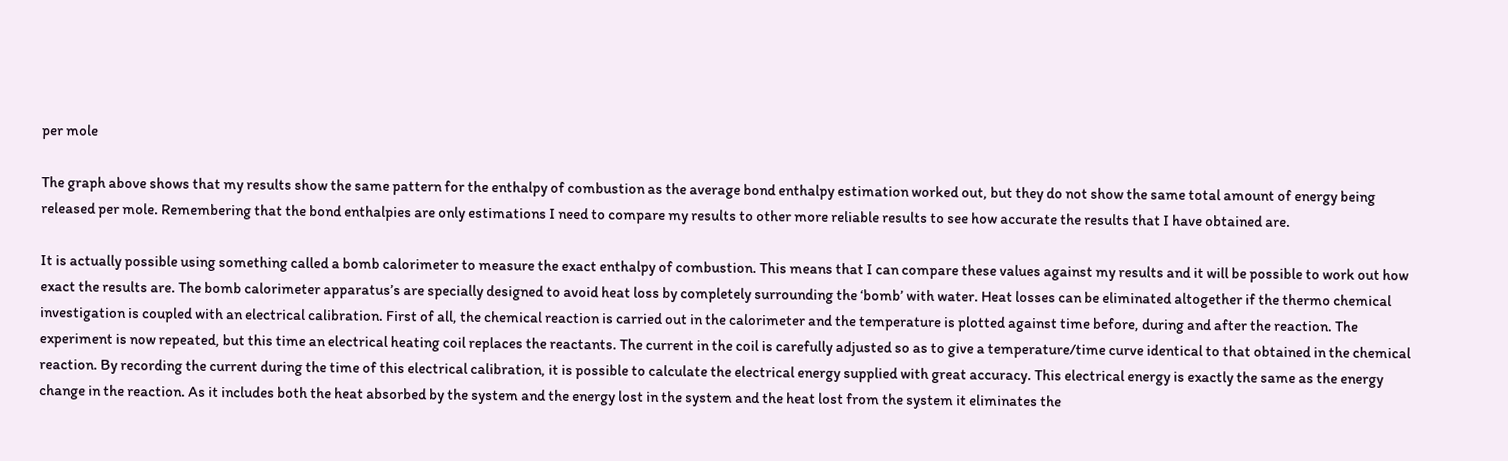per mole

The graph above shows that my results show the same pattern for the enthalpy of combustion as the average bond enthalpy estimation worked out, but they do not show the same total amount of energy being released per mole. Remembering that the bond enthalpies are only estimations I need to compare my results to other more reliable results to see how accurate the results that I have obtained are.

It is actually possible using something called a bomb calorimeter to measure the exact enthalpy of combustion. This means that I can compare these values against my results and it will be possible to work out how exact the results are. The bomb calorimeter apparatus’s are specially designed to avoid heat loss by completely surrounding the ‘bomb’ with water. Heat losses can be eliminated altogether if the thermo chemical investigation is coupled with an electrical calibration. First of all, the chemical reaction is carried out in the calorimeter and the temperature is plotted against time before, during and after the reaction. The experiment is now repeated, but this time an electrical heating coil replaces the reactants. The current in the coil is carefully adjusted so as to give a temperature/time curve identical to that obtained in the chemical reaction. By recording the current during the time of this electrical calibration, it is possible to calculate the electrical energy supplied with great accuracy. This electrical energy is exactly the same as the energy change in the reaction. As it includes both the heat absorbed by the system and the energy lost in the system and the heat lost from the system it eliminates the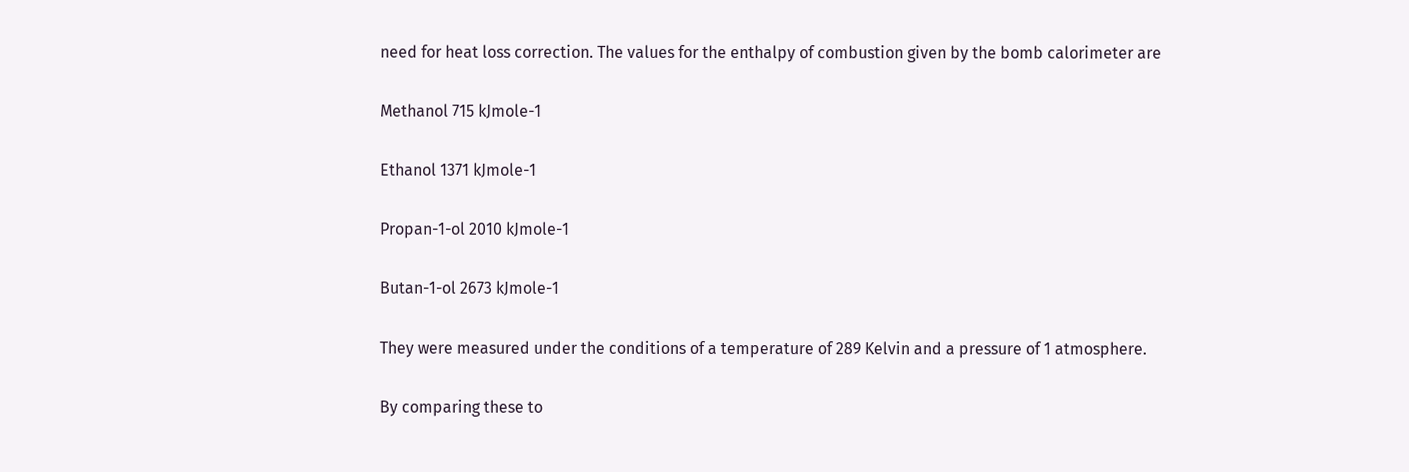need for heat loss correction. The values for the enthalpy of combustion given by the bomb calorimeter are

Methanol 715 kJmole-1

Ethanol 1371 kJmole-1

Propan-1-ol 2010 kJmole-1

Butan-1-ol 2673 kJmole-1

They were measured under the conditions of a temperature of 289 Kelvin and a pressure of 1 atmosphere.

By comparing these to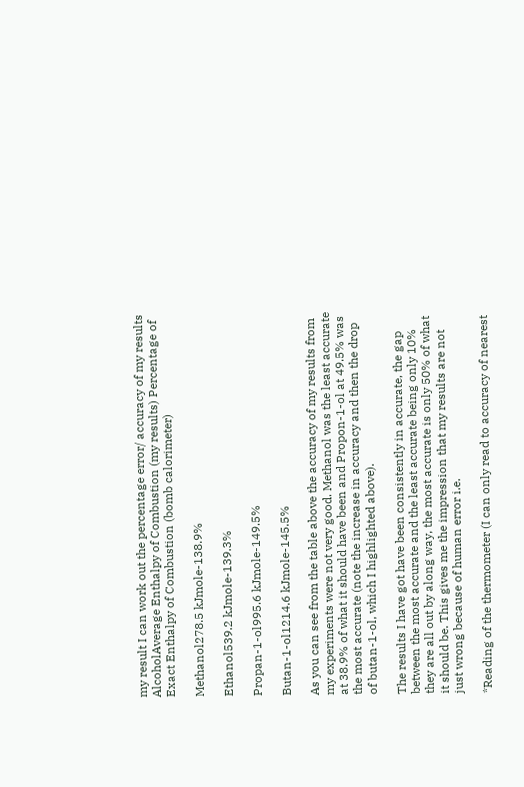my result I can work out the percentage error/ accuracy of my results AlcoholAverage Enthalpy of Combustion (my results) Percentage of Exact Enthalpy of Combustion (bomb calorimeter)

Methanol278.5 kJmole-138.9%

Ethanol539.2 kJmole-139.3%

Propan-1-ol995.6 kJmole-149.5%

Butan-1-ol1214.6 kJmole-145.5%

As you can see from the table above the accuracy of my results from my experiments were not very good. Methanol was the least accurate at 38.9% of what it should have been and Propon-1-ol at 49.5% was the most accurate (note the increase in accuracy and then the drop of butan-1-ol, which I highlighted above).

The results I have got have been consistently in accurate, the gap between the most accurate and the least accurate being only 10% they are all out by along way, the most accurate is only 50% of what it should be. This gives me the impression that my results are not just wrong because of human error i.e.

*Reading of the thermometer (I can only read to accuracy of nearest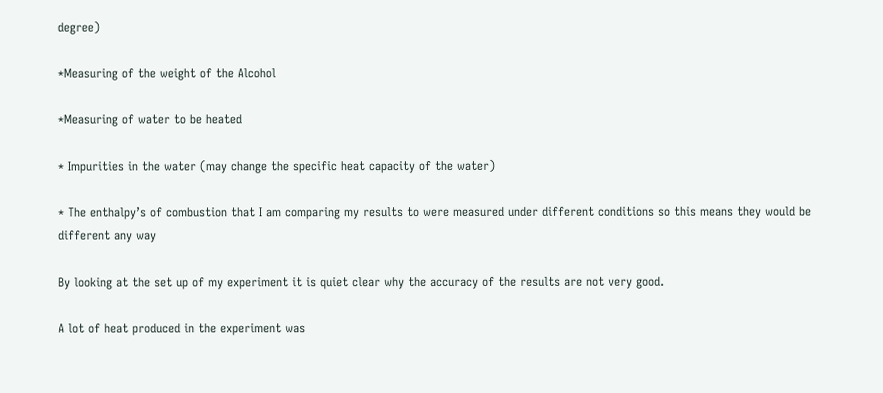degree)

*Measuring of the weight of the Alcohol

*Measuring of water to be heated

* Impurities in the water (may change the specific heat capacity of the water)

* The enthalpy’s of combustion that I am comparing my results to were measured under different conditions so this means they would be different any way

By looking at the set up of my experiment it is quiet clear why the accuracy of the results are not very good.

A lot of heat produced in the experiment was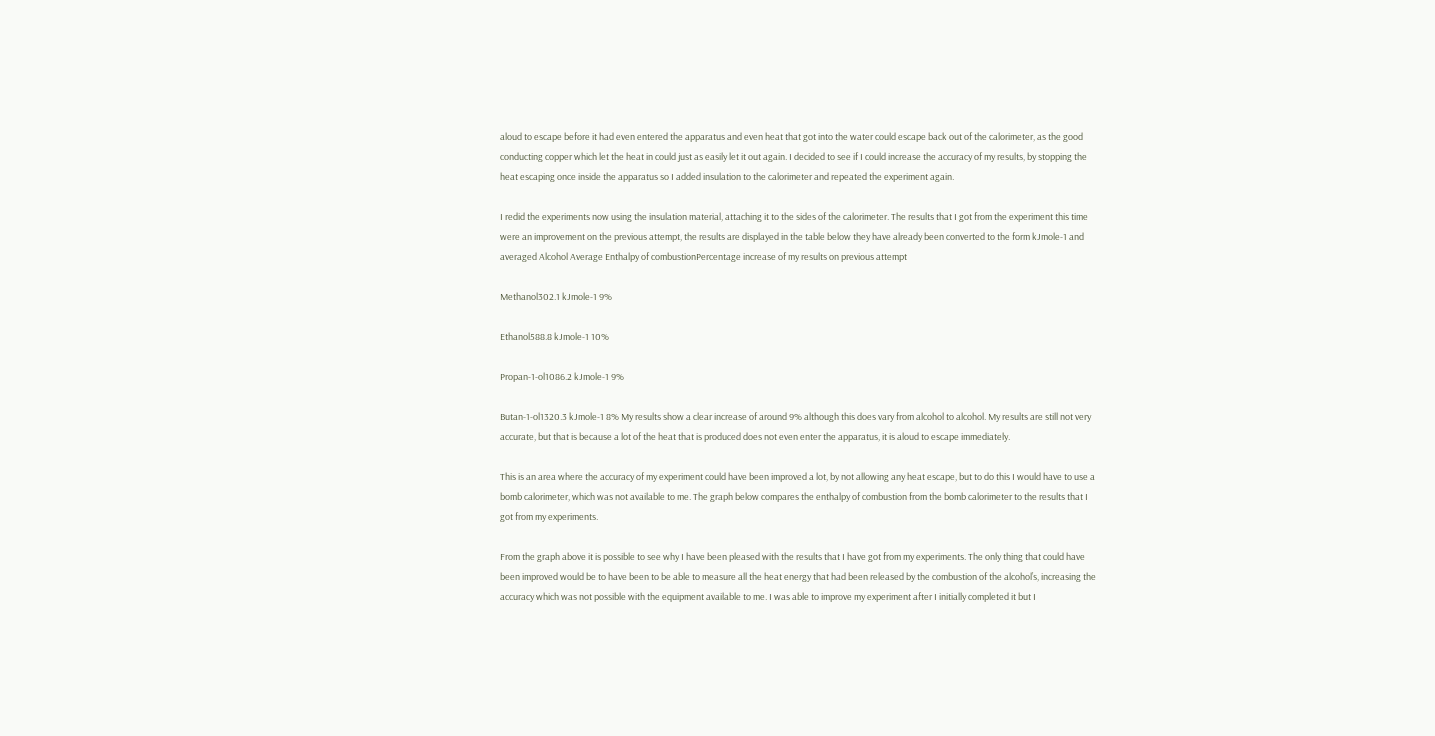aloud to escape before it had even entered the apparatus and even heat that got into the water could escape back out of the calorimeter, as the good conducting copper which let the heat in could just as easily let it out again. I decided to see if I could increase the accuracy of my results, by stopping the heat escaping once inside the apparatus so I added insulation to the calorimeter and repeated the experiment again.

I redid the experiments now using the insulation material, attaching it to the sides of the calorimeter. The results that I got from the experiment this time were an improvement on the previous attempt, the results are displayed in the table below they have already been converted to the form kJmole-1 and averaged Alcohol Average Enthalpy of combustionPercentage increase of my results on previous attempt

Methanol302.1 kJmole-1 9%

Ethanol588.8 kJmole-1 10%

Propan-1-ol1086.2 kJmole-1 9%

Butan-1-ol1320.3 kJmole-1 8% My results show a clear increase of around 9% although this does vary from alcohol to alcohol. My results are still not very accurate, but that is because a lot of the heat that is produced does not even enter the apparatus, it is aloud to escape immediately.

This is an area where the accuracy of my experiment could have been improved a lot, by not allowing any heat escape, but to do this I would have to use a bomb calorimeter, which was not available to me. The graph below compares the enthalpy of combustion from the bomb calorimeter to the results that I got from my experiments.

From the graph above it is possible to see why I have been pleased with the results that I have got from my experiments. The only thing that could have been improved would be to have been to be able to measure all the heat energy that had been released by the combustion of the alcohol’s, increasing the accuracy which was not possible with the equipment available to me. I was able to improve my experiment after I initially completed it but I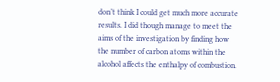don’t think I could get much more accurate results. I did though manage to meet the aims of the investigation by finding how the number of carbon atoms within the alcohol affects the enthalpy of combustion.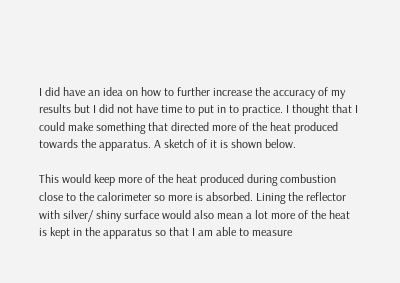I did have an idea on how to further increase the accuracy of my results but I did not have time to put in to practice. I thought that I could make something that directed more of the heat produced towards the apparatus. A sketch of it is shown below.

This would keep more of the heat produced during combustion close to the calorimeter so more is absorbed. Lining the reflector with silver/ shiny surface would also mean a lot more of the heat is kept in the apparatus so that I am able to measure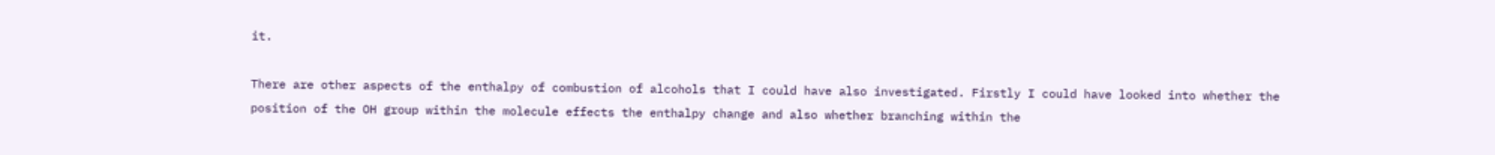it.

There are other aspects of the enthalpy of combustion of alcohols that I could have also investigated. Firstly I could have looked into whether the position of the OH group within the molecule effects the enthalpy change and also whether branching within the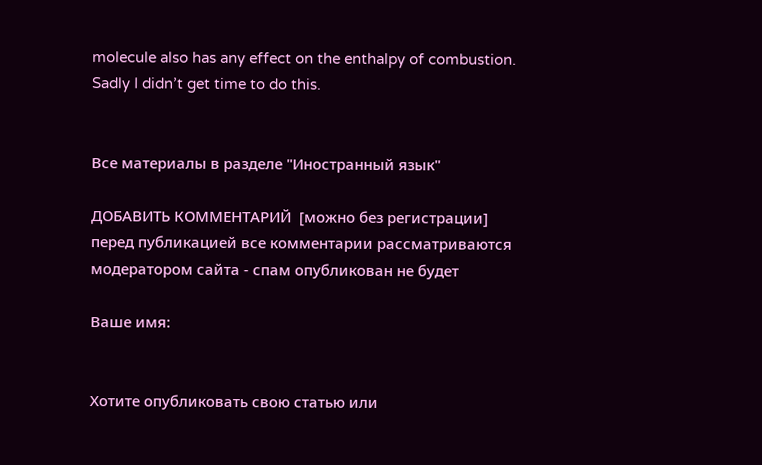molecule also has any effect on the enthalpy of combustion. Sadly I didn’t get time to do this.


Все материалы в разделе "Иностранный язык"

ДОБАВИТЬ КОММЕНТАРИЙ  [можно без регистрации]
перед публикацией все комментарии рассматриваются модератором сайта - спам опубликован не будет

Ваше имя:


Хотите опубликовать свою статью или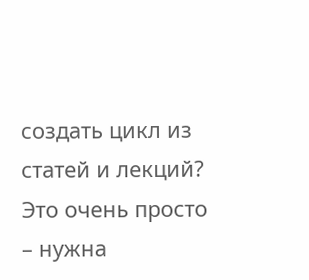создать цикл из статей и лекций?
Это очень просто – нужна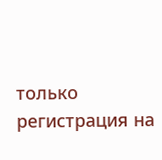только регистрация на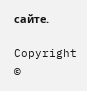сайте.

Copyright ©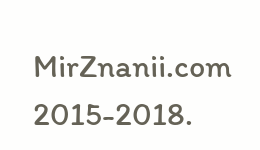MirZnanii.com 2015-2018.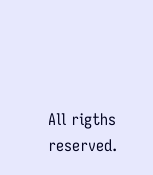All rigths reserved.